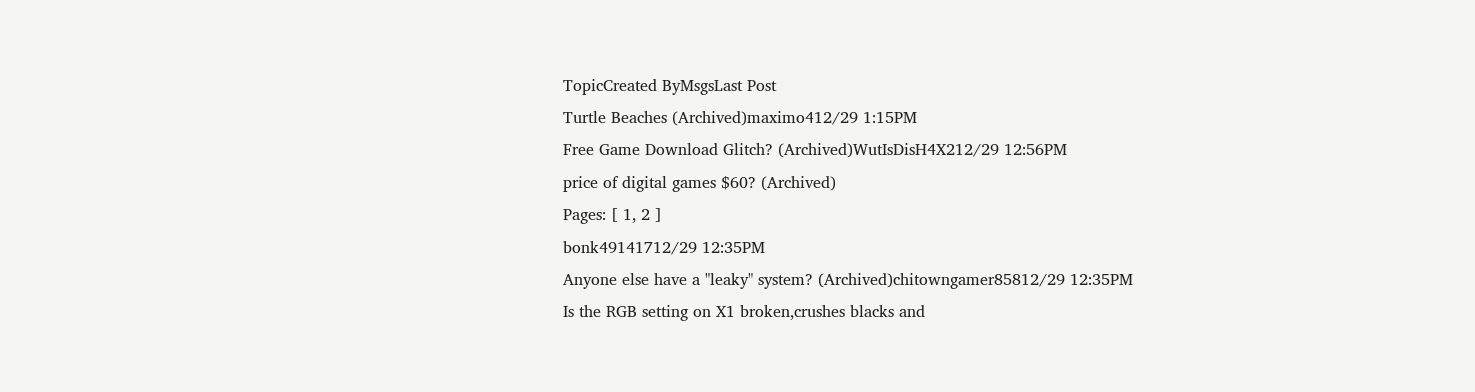TopicCreated ByMsgsLast Post
Turtle Beaches (Archived)maximo412/29 1:15PM
Free Game Download Glitch? (Archived)WutIsDisH4X212/29 12:56PM
price of digital games $60? (Archived)
Pages: [ 1, 2 ]
bonk49141712/29 12:35PM
Anyone else have a "leaky" system? (Archived)chitowngamer85812/29 12:35PM
Is the RGB setting on X1 broken,crushes blacks and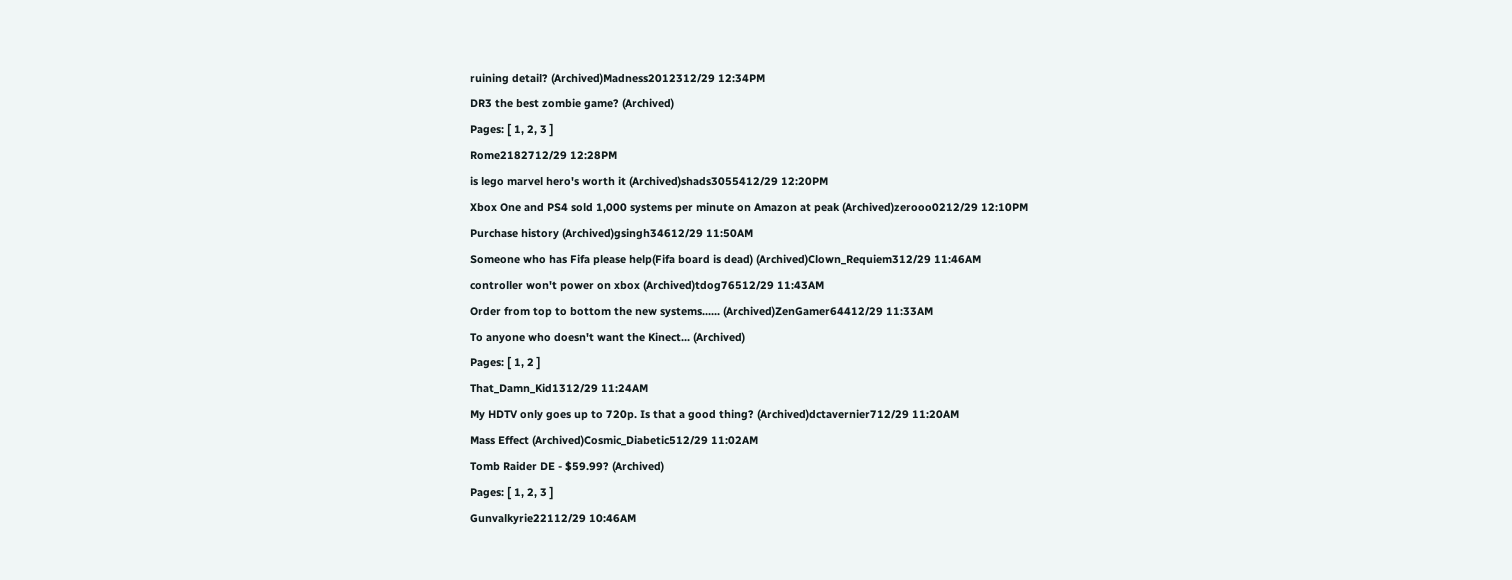ruining detail? (Archived)Madness2012312/29 12:34PM
DR3 the best zombie game? (Archived)
Pages: [ 1, 2, 3 ]
Rome2182712/29 12:28PM
is lego marvel hero's worth it (Archived)shads3055412/29 12:20PM
Xbox One and PS4 sold 1,000 systems per minute on Amazon at peak (Archived)zerooo0212/29 12:10PM
Purchase history (Archived)gsingh34612/29 11:50AM
Someone who has Fifa please help(Fifa board is dead) (Archived)Clown_Requiem312/29 11:46AM
controller won't power on xbox (Archived)tdog76512/29 11:43AM
Order from top to bottom the new systems...... (Archived)ZenGamer64412/29 11:33AM
To anyone who doesn't want the Kinect... (Archived)
Pages: [ 1, 2 ]
That_Damn_Kid1312/29 11:24AM
My HDTV only goes up to 720p. Is that a good thing? (Archived)dctavernier712/29 11:20AM
Mass Effect (Archived)Cosmic_Diabetic512/29 11:02AM
Tomb Raider DE - $59.99? (Archived)
Pages: [ 1, 2, 3 ]
Gunvalkyrie22112/29 10:46AM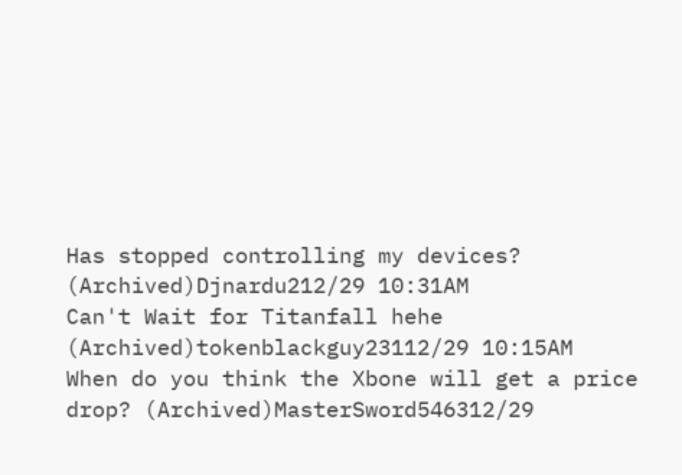Has stopped controlling my devices? (Archived)Djnardu212/29 10:31AM
Can't Wait for Titanfall hehe (Archived)tokenblackguy23112/29 10:15AM
When do you think the Xbone will get a price drop? (Archived)MasterSword546312/29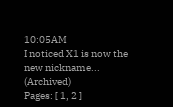10:05AM
I noticed X1 is now the new nickname... (Archived)
Pages: [ 1, 2 ]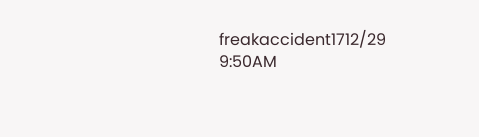freakaccident1712/29 9:50AM